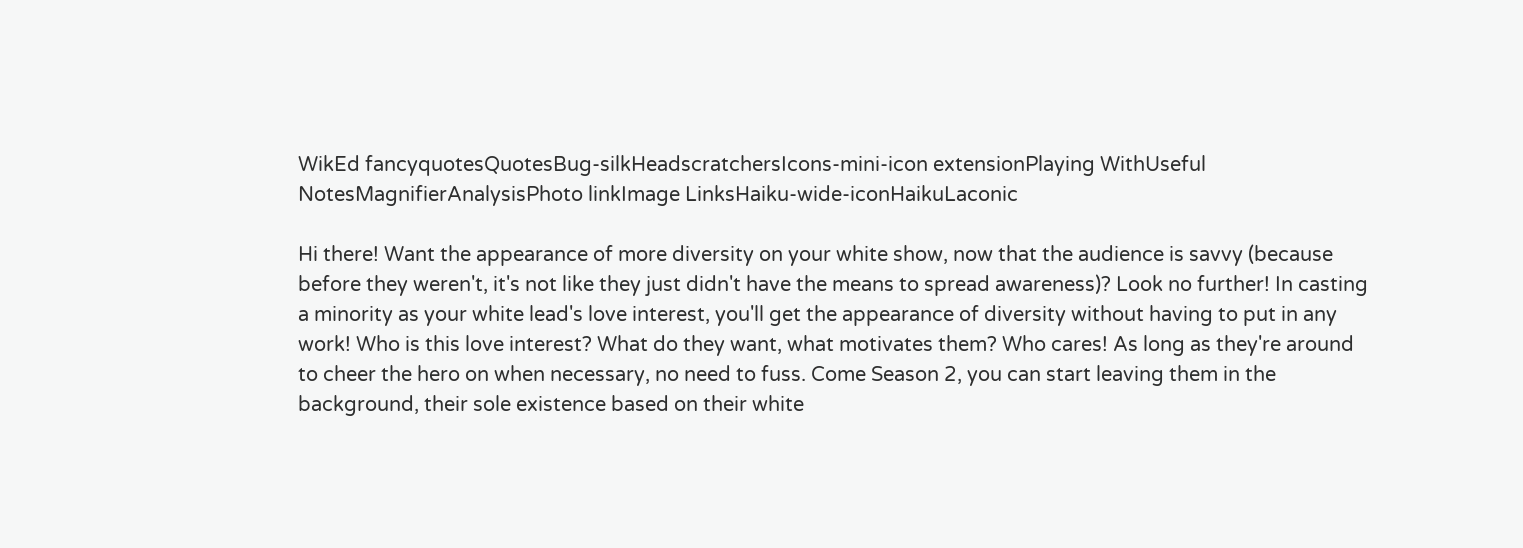WikEd fancyquotesQuotesBug-silkHeadscratchersIcons-mini-icon extensionPlaying WithUseful NotesMagnifierAnalysisPhoto linkImage LinksHaiku-wide-iconHaikuLaconic

Hi there! Want the appearance of more diversity on your white show, now that the audience is savvy (because before they weren't, it's not like they just didn't have the means to spread awareness)? Look no further! In casting a minority as your white lead's love interest, you'll get the appearance of diversity without having to put in any work! Who is this love interest? What do they want, what motivates them? Who cares! As long as they're around to cheer the hero on when necessary, no need to fuss. Come Season 2, you can start leaving them in the background, their sole existence based on their white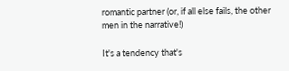romantic partner (or, if all else fails, the other men in the narrative!)

It's a tendency that's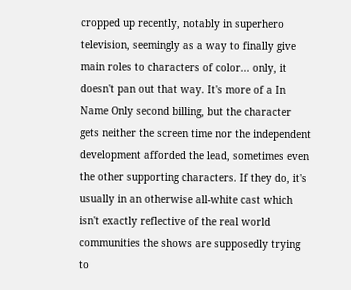cropped up recently, notably in superhero television, seemingly as a way to finally give main roles to characters of color... only, it doesn't pan out that way. It's more of a In Name Only second billing, but the character gets neither the screen time nor the independent development afforded the lead, sometimes even the other supporting characters. If they do, it's usually in an otherwise all-white cast which isn't exactly reflective of the real world communities the shows are supposedly trying to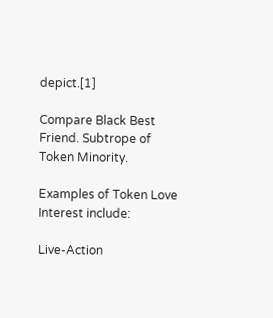depict.[1]

Compare Black Best Friend. Subtrope of Token Minority.

Examples of Token Love Interest include:

Live-Action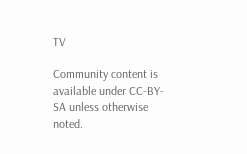TV

Community content is available under CC-BY-SA unless otherwise noted.